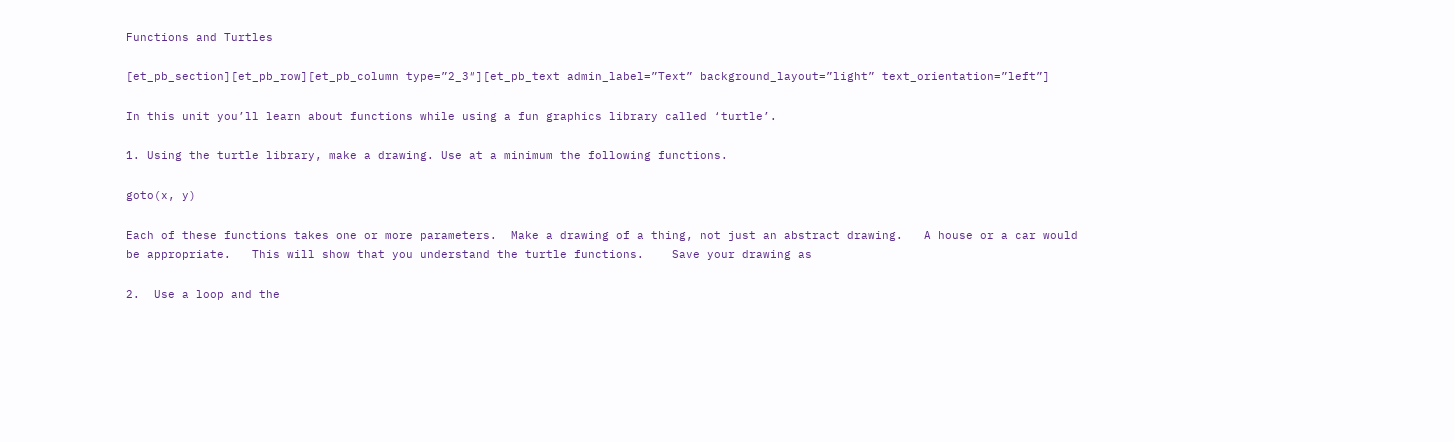Functions and Turtles

[et_pb_section][et_pb_row][et_pb_column type=”2_3″][et_pb_text admin_label=”Text” background_layout=”light” text_orientation=”left”]

In this unit you’ll learn about functions while using a fun graphics library called ‘turtle’.

1. Using the turtle library, make a drawing. Use at a minimum the following functions.

goto(x, y)

Each of these functions takes one or more parameters.  Make a drawing of a thing, not just an abstract drawing.   A house or a car would be appropriate.   This will show that you understand the turtle functions.    Save your drawing as

2.  Use a loop and the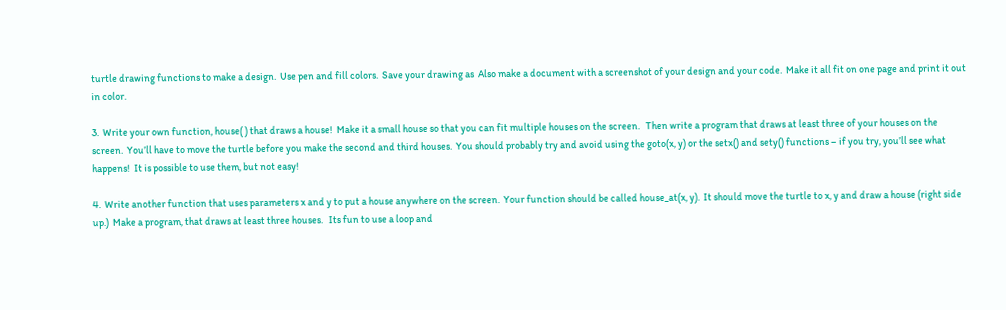turtle drawing functions to make a design.  Use pen and fill colors.  Save your drawing as  Also make a document with a screenshot of your design and your code.  Make it all fit on one page and print it out in color.

3.  Write your own function, house( ) that draws a house!  Make it a small house so that you can fit multiple houses on the screen.   Then write a program that draws at least three of your houses on the screen.  You’ll have to move the turtle before you make the second and third houses.  You should probably try and avoid using the goto(x, y) or the setx() and sety() functions – if you try, you’ll see what happens!  It is possible to use them, but not easy!

4.  Write another function that uses parameters x and y to put a house anywhere on the screen.  Your function should be called house_at(x, y).  It should move the turtle to x, y and draw a house (right side up.)  Make a program, that draws at least three houses.   Its fun to use a loop and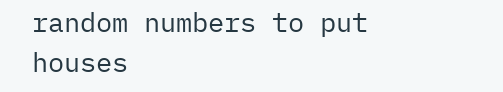random numbers to put houses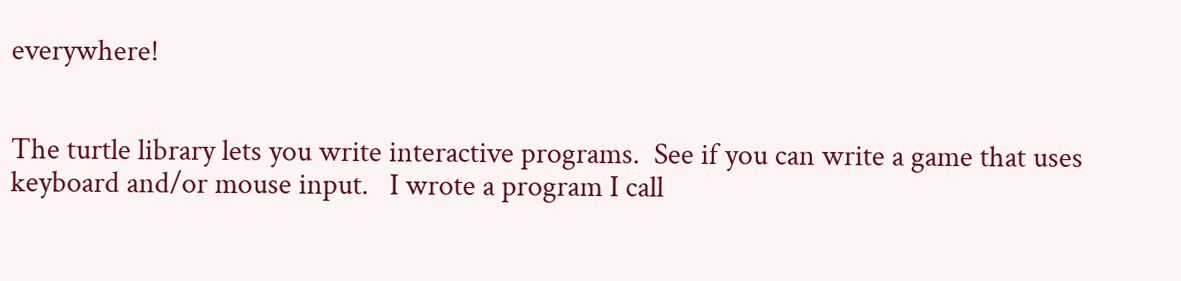everywhere!


The turtle library lets you write interactive programs.  See if you can write a game that uses keyboard and/or mouse input.   I wrote a program I call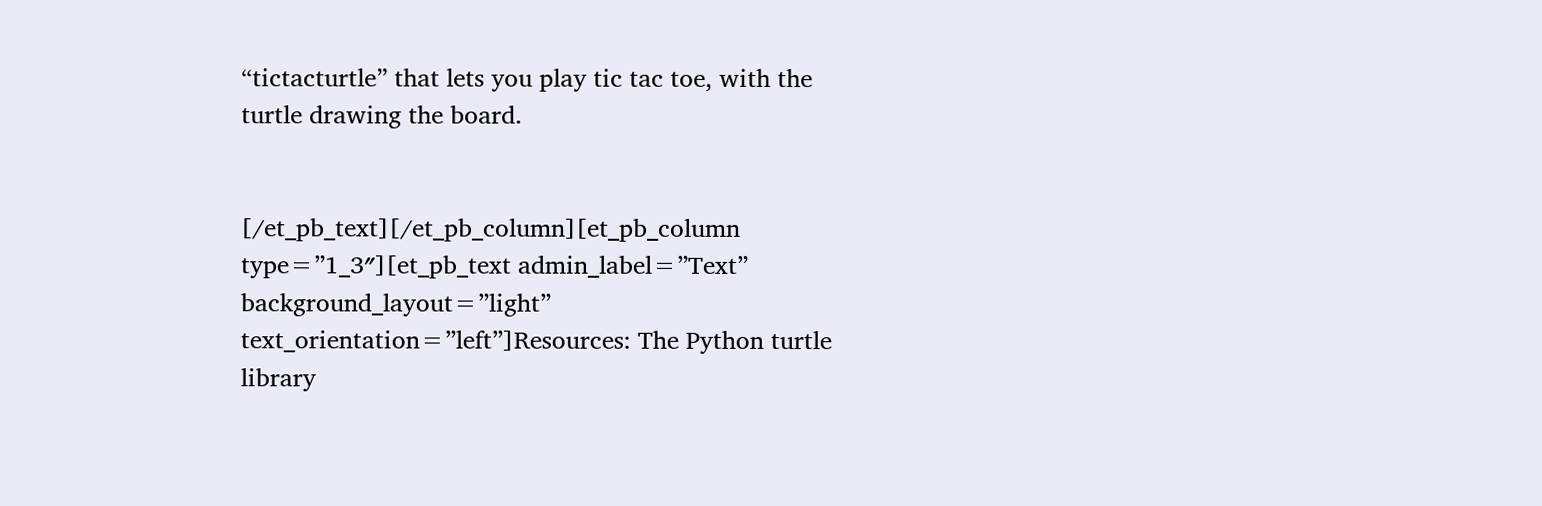“tictacturtle” that lets you play tic tac toe, with the turtle drawing the board.


[/et_pb_text][/et_pb_column][et_pb_column type=”1_3″][et_pb_text admin_label=”Text” background_layout=”light” text_orientation=”left”]Resources: The Python turtle library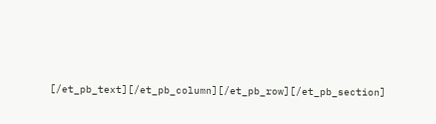[/et_pb_text][/et_pb_column][/et_pb_row][/et_pb_section]